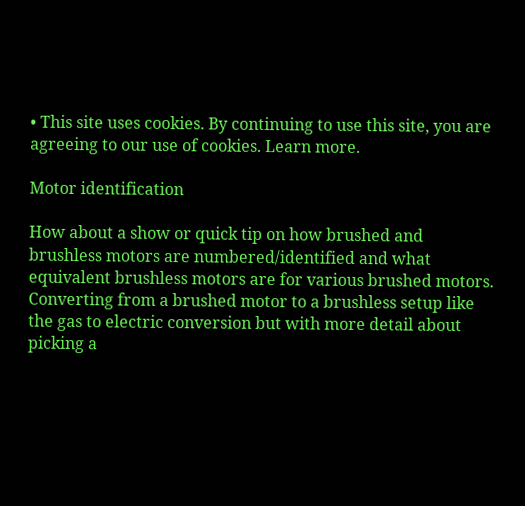• This site uses cookies. By continuing to use this site, you are agreeing to our use of cookies. Learn more.

Motor identification

How about a show or quick tip on how brushed and brushless motors are numbered/identified and what equivalent brushless motors are for various brushed motors. Converting from a brushed motor to a brushless setup like the gas to electric conversion but with more detail about picking a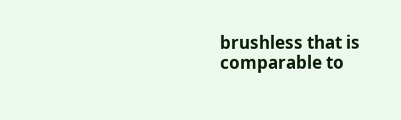brushless that is comparable to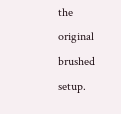the original brushed setup.